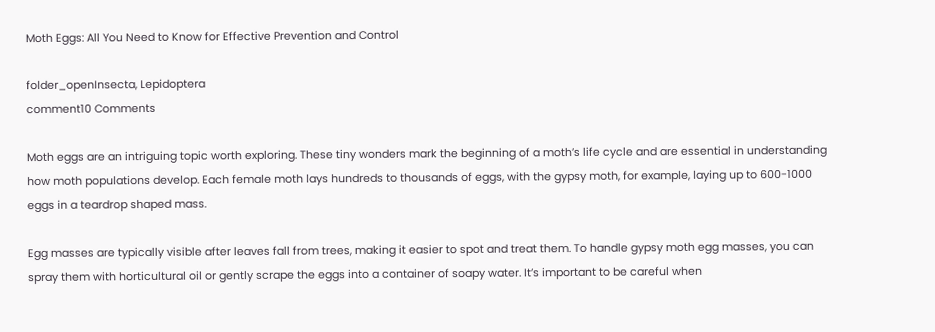Moth Eggs: All You Need to Know for Effective Prevention and Control

folder_openInsecta, Lepidoptera
comment10 Comments

Moth eggs are an intriguing topic worth exploring. These tiny wonders mark the beginning of a moth’s life cycle and are essential in understanding how moth populations develop. Each female moth lays hundreds to thousands of eggs, with the gypsy moth, for example, laying up to 600-1000 eggs in a teardrop shaped mass.

Egg masses are typically visible after leaves fall from trees, making it easier to spot and treat them. To handle gypsy moth egg masses, you can spray them with horticultural oil or gently scrape the eggs into a container of soapy water. It’s important to be careful when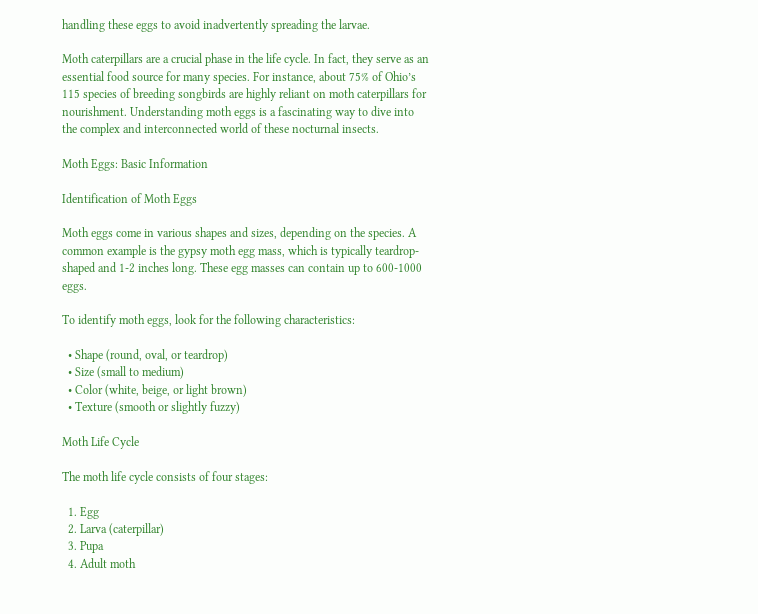handling these eggs to avoid inadvertently spreading the larvae.

Moth caterpillars are a crucial phase in the life cycle. In fact, they serve as an essential food source for many species. For instance, about 75% of Ohio’s 115 species of breeding songbirds are highly reliant on moth caterpillars for nourishment. Understanding moth eggs is a fascinating way to dive into the complex and interconnected world of these nocturnal insects.

Moth Eggs: Basic Information

Identification of Moth Eggs

Moth eggs come in various shapes and sizes, depending on the species. A common example is the gypsy moth egg mass, which is typically teardrop-shaped and 1-2 inches long. These egg masses can contain up to 600-1000 eggs.

To identify moth eggs, look for the following characteristics:

  • Shape (round, oval, or teardrop)
  • Size (small to medium)
  • Color (white, beige, or light brown)
  • Texture (smooth or slightly fuzzy)

Moth Life Cycle

The moth life cycle consists of four stages:

  1. Egg
  2. Larva (caterpillar)
  3. Pupa
  4. Adult moth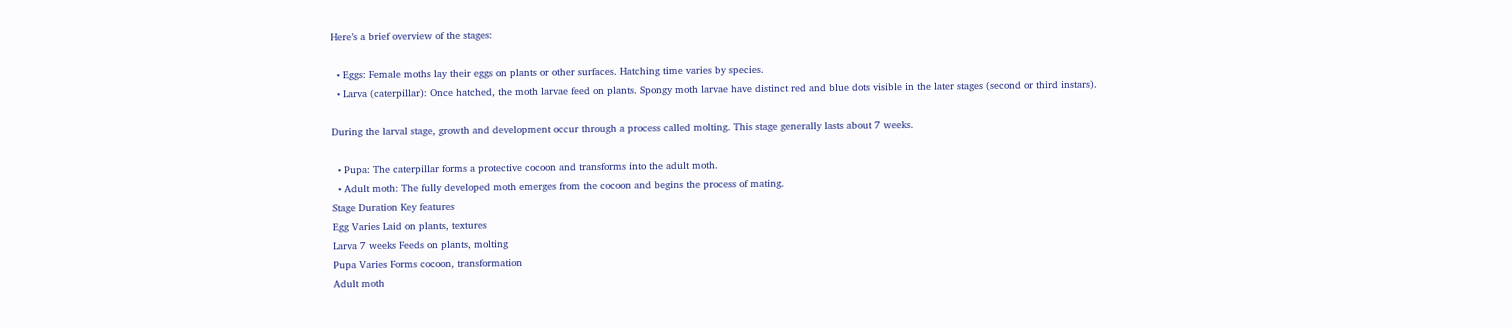Here’s a brief overview of the stages:

  • Eggs: Female moths lay their eggs on plants or other surfaces. Hatching time varies by species.
  • Larva (caterpillar): Once hatched, the moth larvae feed on plants. Spongy moth larvae have distinct red and blue dots visible in the later stages (second or third instars).

During the larval stage, growth and development occur through a process called molting. This stage generally lasts about 7 weeks.

  • Pupa: The caterpillar forms a protective cocoon and transforms into the adult moth.
  • Adult moth: The fully developed moth emerges from the cocoon and begins the process of mating.
Stage Duration Key features
Egg Varies Laid on plants, textures
Larva 7 weeks Feeds on plants, molting
Pupa Varies Forms cocoon, transformation
Adult moth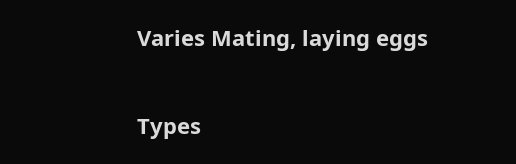Varies Mating, laying eggs

Types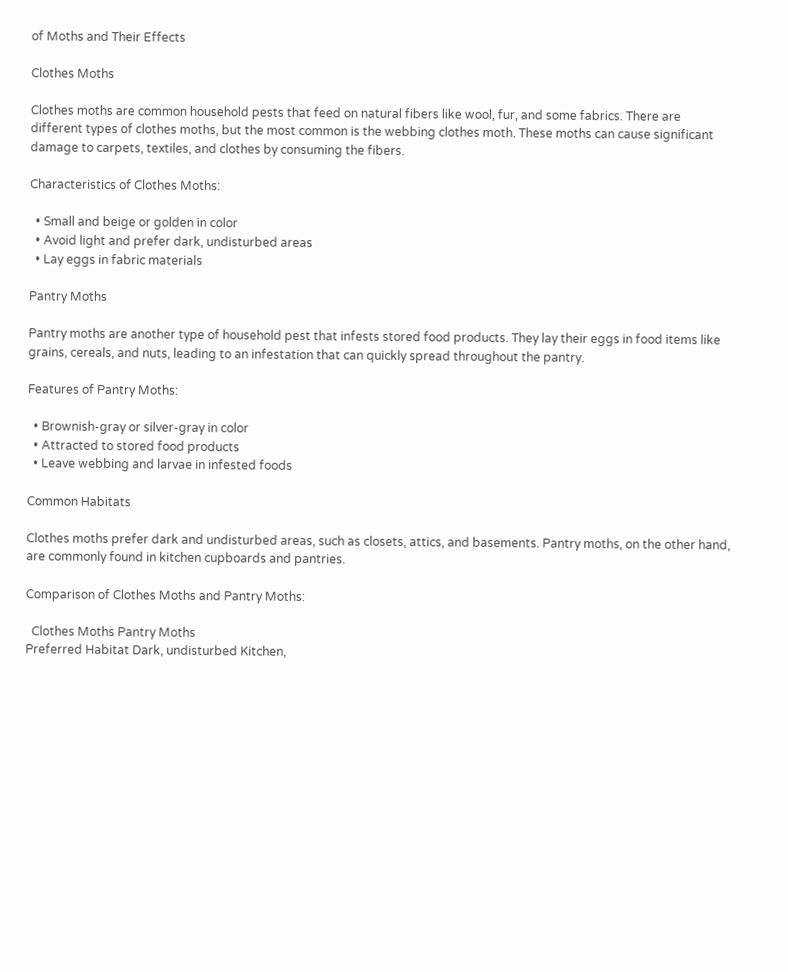of Moths and Their Effects

Clothes Moths

Clothes moths are common household pests that feed on natural fibers like wool, fur, and some fabrics. There are different types of clothes moths, but the most common is the webbing clothes moth. These moths can cause significant damage to carpets, textiles, and clothes by consuming the fibers.

Characteristics of Clothes Moths:

  • Small and beige or golden in color
  • Avoid light and prefer dark, undisturbed areas
  • Lay eggs in fabric materials

Pantry Moths

Pantry moths are another type of household pest that infests stored food products. They lay their eggs in food items like grains, cereals, and nuts, leading to an infestation that can quickly spread throughout the pantry.

Features of Pantry Moths:

  • Brownish-gray or silver-gray in color
  • Attracted to stored food products
  • Leave webbing and larvae in infested foods

Common Habitats

Clothes moths prefer dark and undisturbed areas, such as closets, attics, and basements. Pantry moths, on the other hand, are commonly found in kitchen cupboards and pantries.

Comparison of Clothes Moths and Pantry Moths:

  Clothes Moths Pantry Moths
Preferred Habitat Dark, undisturbed Kitchen,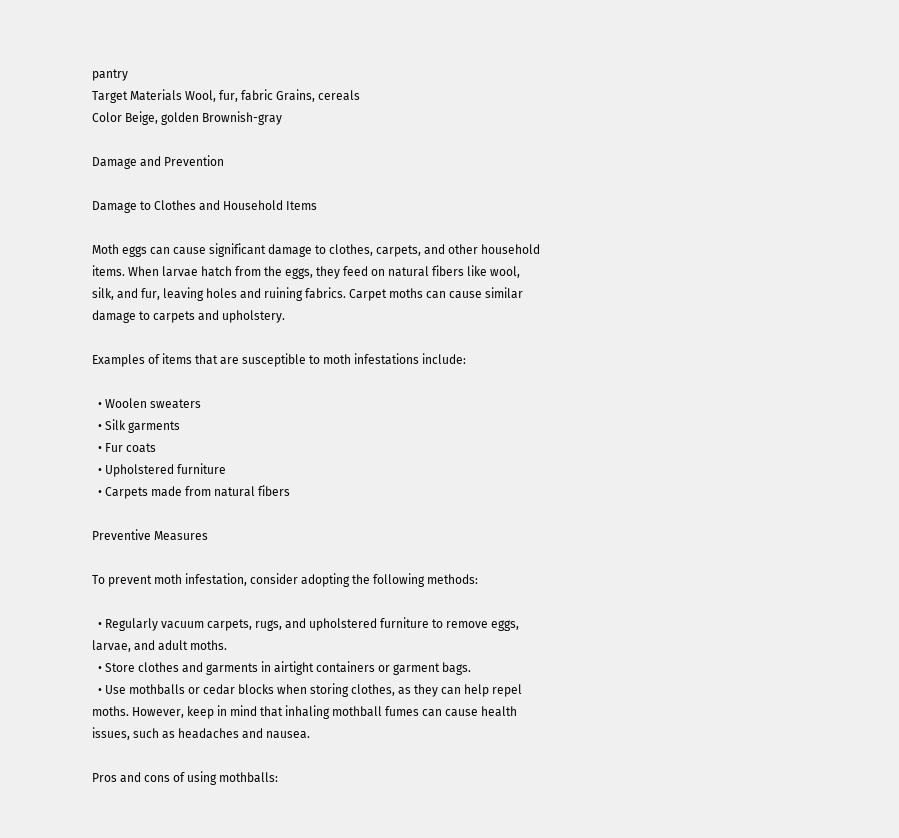pantry
Target Materials Wool, fur, fabric Grains, cereals
Color Beige, golden Brownish-gray

Damage and Prevention

Damage to Clothes and Household Items

Moth eggs can cause significant damage to clothes, carpets, and other household items. When larvae hatch from the eggs, they feed on natural fibers like wool, silk, and fur, leaving holes and ruining fabrics. Carpet moths can cause similar damage to carpets and upholstery.

Examples of items that are susceptible to moth infestations include:

  • Woolen sweaters
  • Silk garments
  • Fur coats
  • Upholstered furniture
  • Carpets made from natural fibers

Preventive Measures

To prevent moth infestation, consider adopting the following methods:

  • Regularly vacuum carpets, rugs, and upholstered furniture to remove eggs, larvae, and adult moths.
  • Store clothes and garments in airtight containers or garment bags.
  • Use mothballs or cedar blocks when storing clothes, as they can help repel moths. However, keep in mind that inhaling mothball fumes can cause health issues, such as headaches and nausea.

Pros and cons of using mothballs: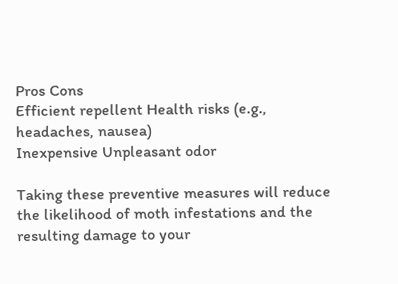Pros Cons
Efficient repellent Health risks (e.g., headaches, nausea)
Inexpensive Unpleasant odor

Taking these preventive measures will reduce the likelihood of moth infestations and the resulting damage to your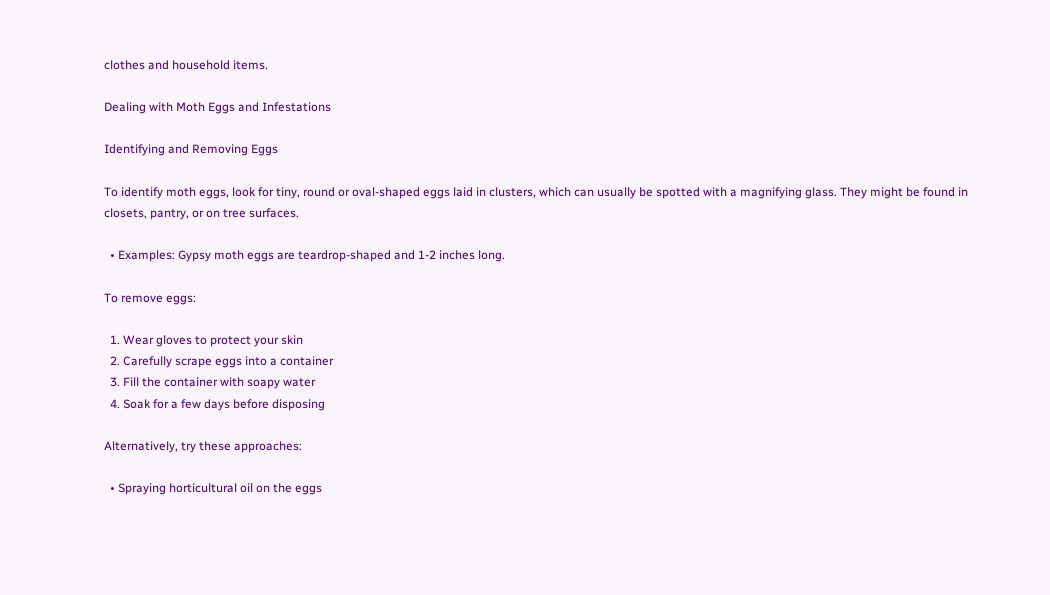clothes and household items.

Dealing with Moth Eggs and Infestations

Identifying and Removing Eggs

To identify moth eggs, look for tiny, round or oval-shaped eggs laid in clusters, which can usually be spotted with a magnifying glass. They might be found in closets, pantry, or on tree surfaces.

  • Examples: Gypsy moth eggs are teardrop-shaped and 1-2 inches long.

To remove eggs:

  1. Wear gloves to protect your skin
  2. Carefully scrape eggs into a container
  3. Fill the container with soapy water
  4. Soak for a few days before disposing

Alternatively, try these approaches:

  • Spraying horticultural oil on the eggs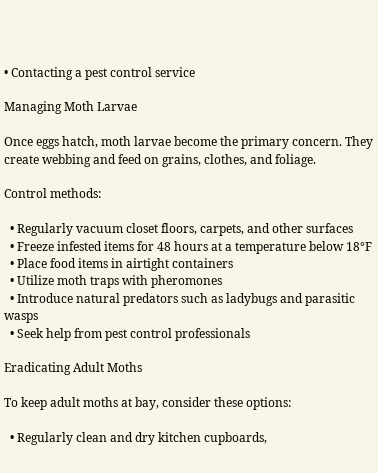• Contacting a pest control service

Managing Moth Larvae

Once eggs hatch, moth larvae become the primary concern. They create webbing and feed on grains, clothes, and foliage.

Control methods:

  • Regularly vacuum closet floors, carpets, and other surfaces
  • Freeze infested items for 48 hours at a temperature below 18°F
  • Place food items in airtight containers
  • Utilize moth traps with pheromones
  • Introduce natural predators such as ladybugs and parasitic wasps
  • Seek help from pest control professionals

Eradicating Adult Moths

To keep adult moths at bay, consider these options:

  • Regularly clean and dry kitchen cupboards,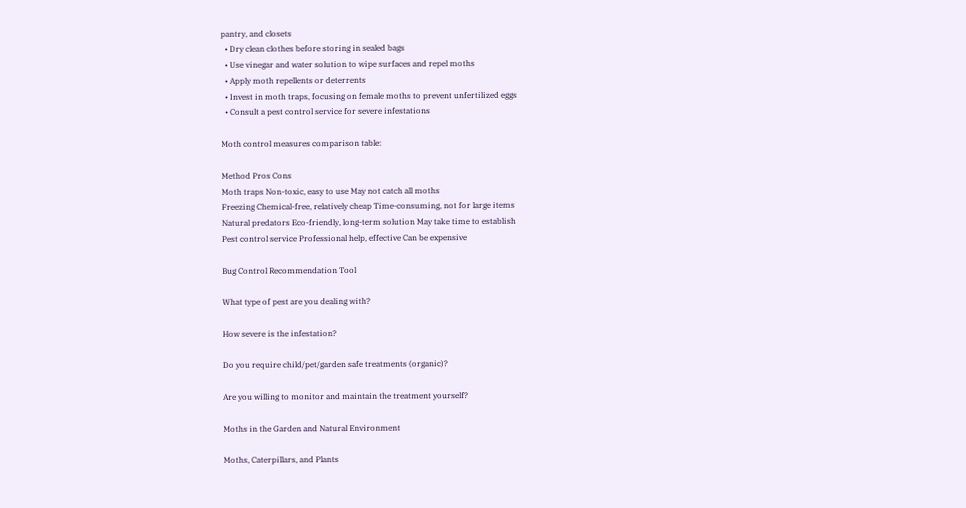pantry, and closets
  • Dry clean clothes before storing in sealed bags
  • Use vinegar and water solution to wipe surfaces and repel moths
  • Apply moth repellents or deterrents
  • Invest in moth traps, focusing on female moths to prevent unfertilized eggs
  • Consult a pest control service for severe infestations

Moth control measures comparison table:

Method Pros Cons
Moth traps Non-toxic, easy to use May not catch all moths
Freezing Chemical-free, relatively cheap Time-consuming, not for large items
Natural predators Eco-friendly, long-term solution May take time to establish
Pest control service Professional help, effective Can be expensive

Bug Control Recommendation Tool

What type of pest are you dealing with?

How severe is the infestation?

Do you require child/pet/garden safe treatments (organic)?

Are you willing to monitor and maintain the treatment yourself?

Moths in the Garden and Natural Environment

Moths, Caterpillars, and Plants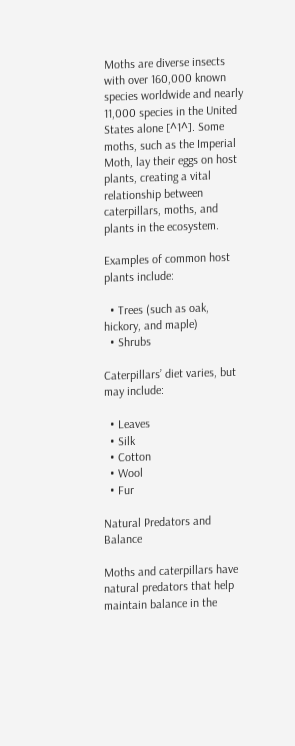Moths are diverse insects with over 160,000 known species worldwide and nearly 11,000 species in the United States alone [^1^]. Some moths, such as the Imperial Moth, lay their eggs on host plants, creating a vital relationship between caterpillars, moths, and plants in the ecosystem.

Examples of common host plants include:

  • Trees (such as oak, hickory, and maple)
  • Shrubs

Caterpillars’ diet varies, but may include:

  • Leaves
  • Silk
  • Cotton
  • Wool
  • Fur

Natural Predators and Balance

Moths and caterpillars have natural predators that help maintain balance in the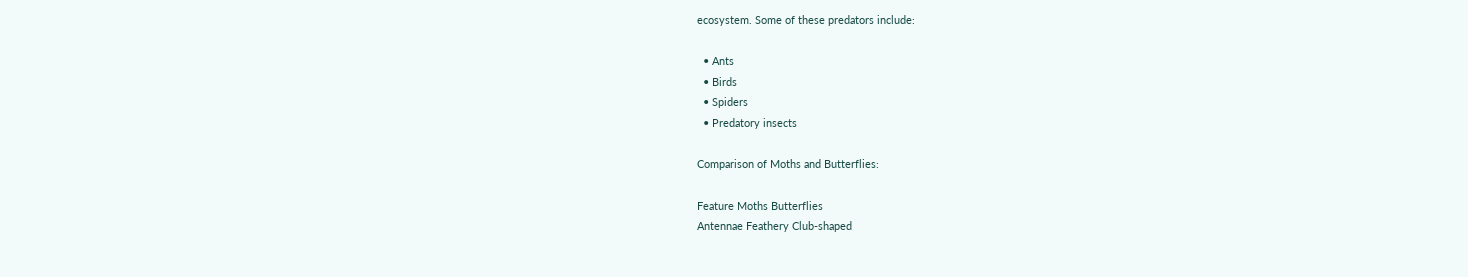ecosystem. Some of these predators include:

  • Ants
  • Birds
  • Spiders
  • Predatory insects

Comparison of Moths and Butterflies:

Feature Moths Butterflies
Antennae Feathery Club-shaped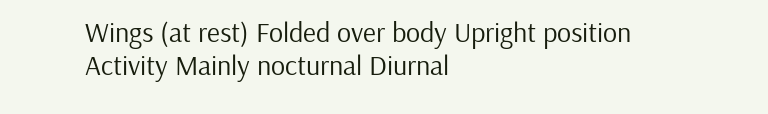Wings (at rest) Folded over body Upright position
Activity Mainly nocturnal Diurnal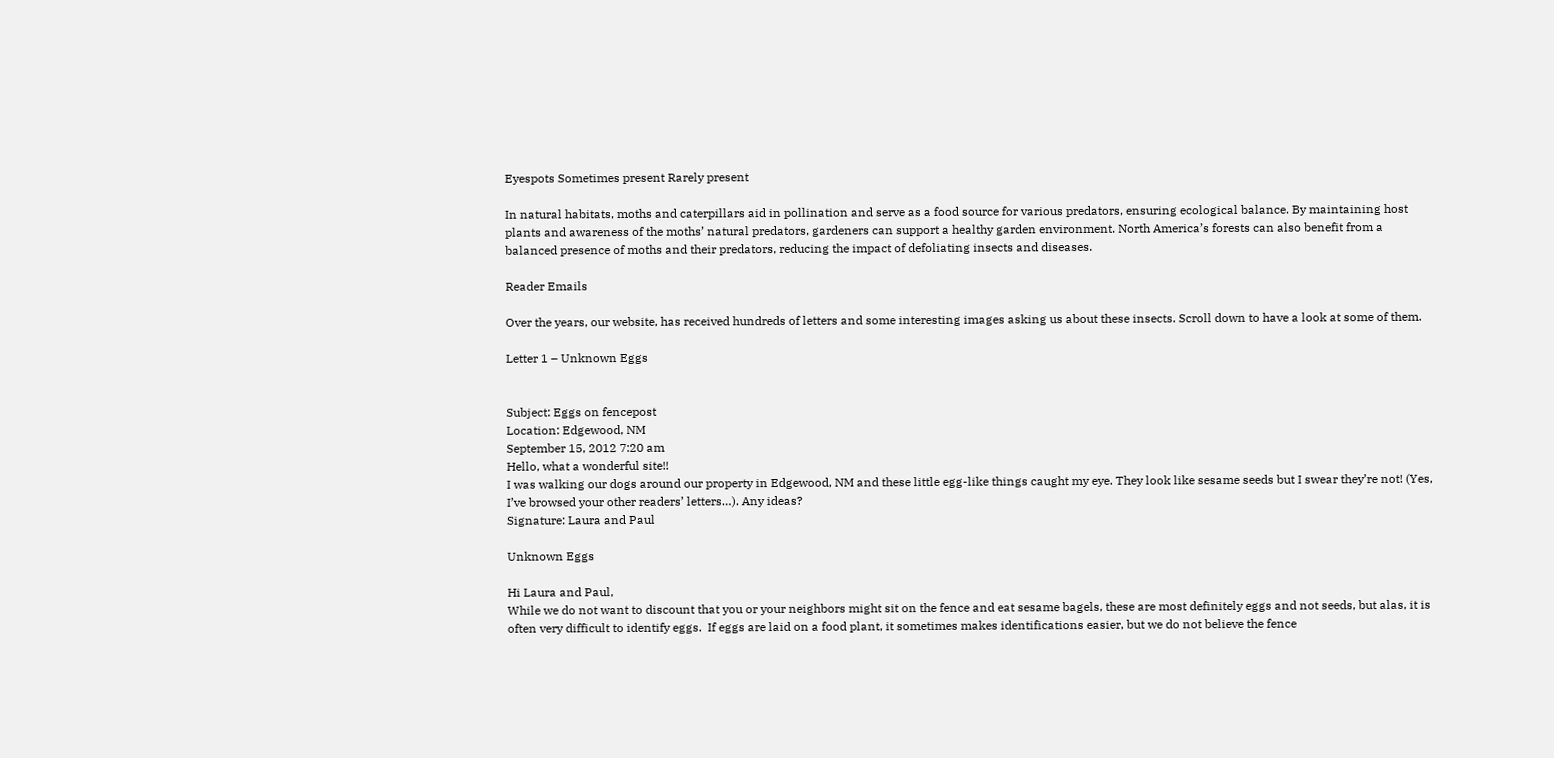Eyespots Sometimes present Rarely present

In natural habitats, moths and caterpillars aid in pollination and serve as a food source for various predators, ensuring ecological balance. By maintaining host plants and awareness of the moths’ natural predators, gardeners can support a healthy garden environment. North America’s forests can also benefit from a balanced presence of moths and their predators, reducing the impact of defoliating insects and diseases.

Reader Emails

Over the years, our website, has received hundreds of letters and some interesting images asking us about these insects. Scroll down to have a look at some of them.

Letter 1 – Unknown Eggs


Subject: Eggs on fencepost
Location: Edgewood, NM
September 15, 2012 7:20 am
Hello, what a wonderful site!!
I was walking our dogs around our property in Edgewood, NM and these little egg-like things caught my eye. They look like sesame seeds but I swear they’re not! (Yes, I’ve browsed your other readers’ letters…). Any ideas?
Signature: Laura and Paul

Unknown Eggs

Hi Laura and Paul,
While we do not want to discount that you or your neighbors might sit on the fence and eat sesame bagels, these are most definitely eggs and not seeds, but alas, it is often very difficult to identify eggs.  If eggs are laid on a food plant, it sometimes makes identifications easier, but we do not believe the fence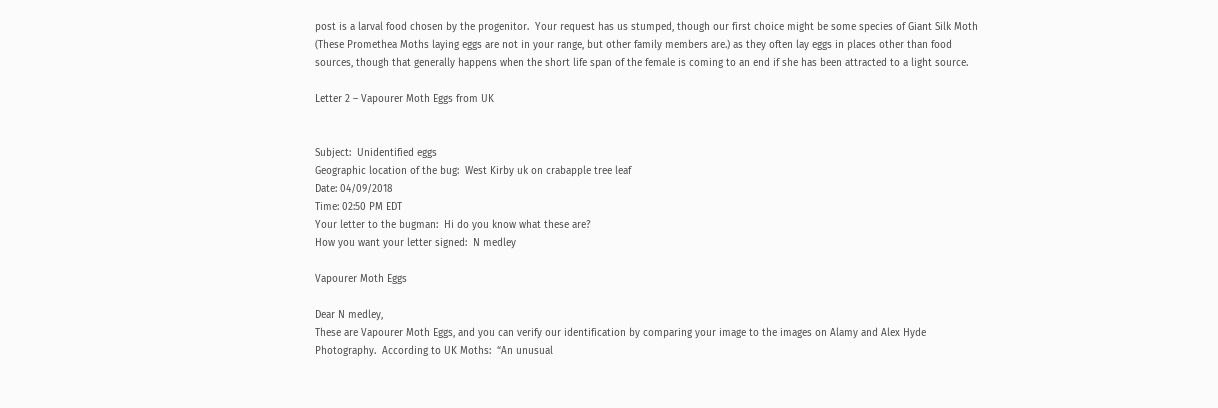post is a larval food chosen by the progenitor.  Your request has us stumped, though our first choice might be some species of Giant Silk Moth (These Promethea Moths laying eggs are not in your range, but other family members are.) as they often lay eggs in places other than food sources, though that generally happens when the short life span of the female is coming to an end if she has been attracted to a light source.

Letter 2 – Vapourer Moth Eggs from UK


Subject:  Unidentified eggs
Geographic location of the bug:  West Kirby uk on crabapple tree leaf
Date: 04/09/2018
Time: 02:50 PM EDT
Your letter to the bugman:  Hi do you know what these are?
How you want your letter signed:  N medley

Vapourer Moth Eggs

Dear N medley,
These are Vapourer Moth Eggs, and you can verify our identification by comparing your image to the images on Alamy and Alex Hyde Photography.  According to UK Moths:  “An unusual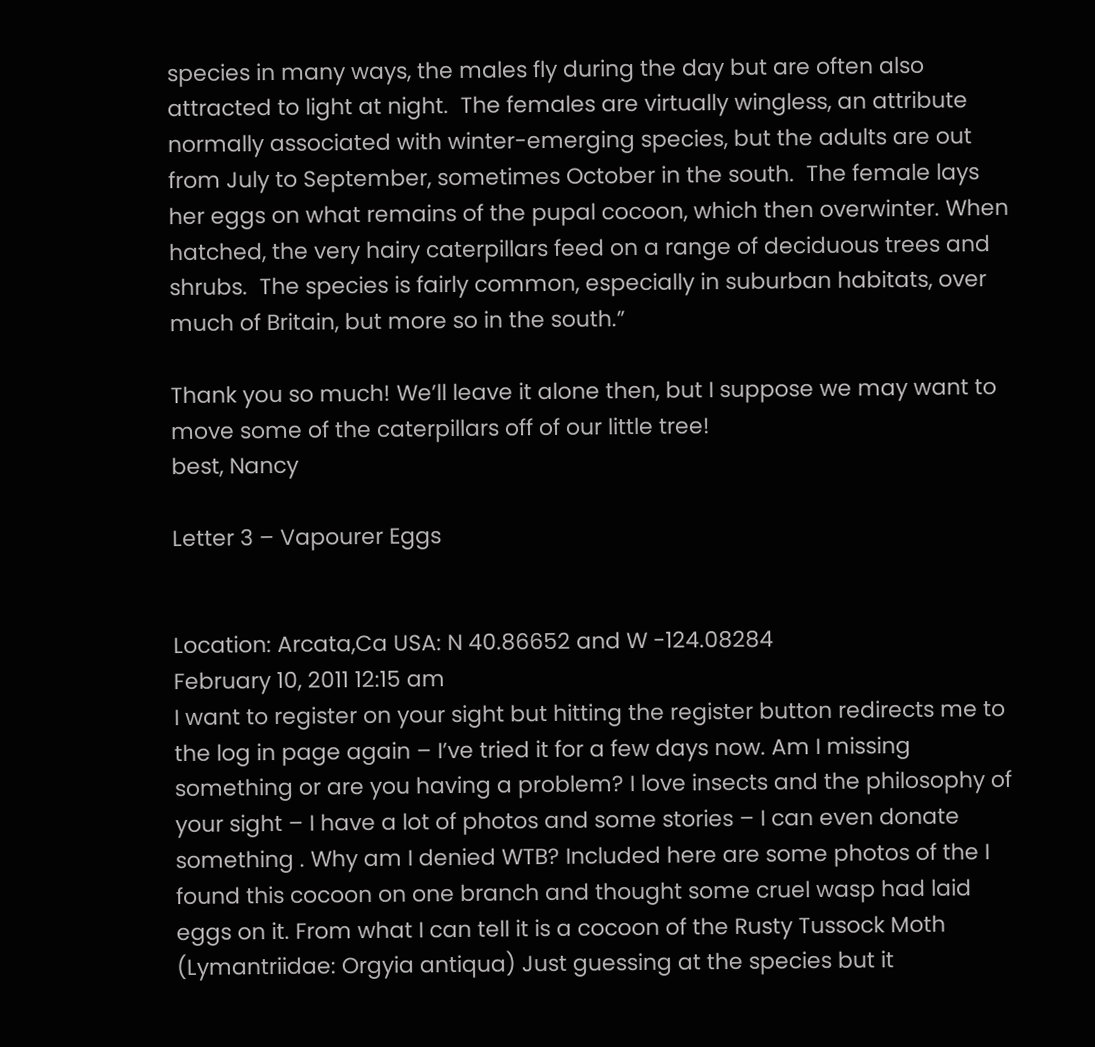species in many ways, the males fly during the day but are often also attracted to light at night.  The females are virtually wingless, an attribute normally associated with winter-emerging species, but the adults are out from July to September, sometimes October in the south.  The female lays her eggs on what remains of the pupal cocoon, which then overwinter. When hatched, the very hairy caterpillars feed on a range of deciduous trees and shrubs.  The species is fairly common, especially in suburban habitats, over much of Britain, but more so in the south.”

Thank you so much! We’ll leave it alone then, but I suppose we may want to move some of the caterpillars off of our little tree!
best, Nancy

Letter 3 – Vapourer Eggs


Location: Arcata,Ca USA: N 40.86652 and W -124.08284
February 10, 2011 12:15 am
I want to register on your sight but hitting the register button redirects me to the log in page again – I’ve tried it for a few days now. Am I missing something or are you having a problem? I love insects and the philosophy of your sight – I have a lot of photos and some stories – I can even donate something . Why am I denied WTB? Included here are some photos of the I found this cocoon on one branch and thought some cruel wasp had laid eggs on it. From what I can tell it is a cocoon of the Rusty Tussock Moth (Lymantriidae: Orgyia antiqua) Just guessing at the species but it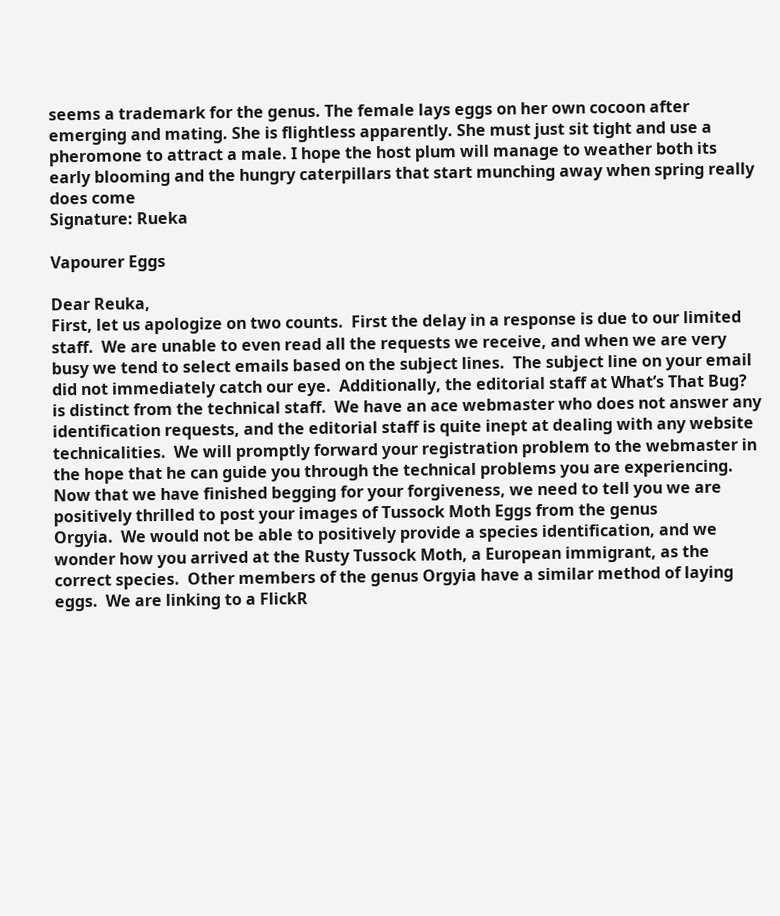seems a trademark for the genus. The female lays eggs on her own cocoon after emerging and mating. She is flightless apparently. She must just sit tight and use a pheromone to attract a male. I hope the host plum will manage to weather both its early blooming and the hungry caterpillars that start munching away when spring really does come
Signature: Rueka

Vapourer Eggs

Dear Reuka,
First, let us apologize on two counts.  First the delay in a response is due to our limited staff.  We are unable to even read all the requests we receive, and when we are very busy we tend to select emails based on the subject lines.  The subject line on your email did not immediately catch our eye.  Additionally, the editorial staff at What’s That Bug? is distinct from the technical staff.  We have an ace webmaster who does not answer any identification requests, and the editorial staff is quite inept at dealing with any website technicalities.  We will promptly forward your registration problem to the webmaster in the hope that he can guide you through the technical problems you are experiencing.  Now that we have finished begging for your forgiveness, we need to tell you we are positively thrilled to post your images of Tussock Moth Eggs from the genus
Orgyia.  We would not be able to positively provide a species identification, and we wonder how you arrived at the Rusty Tussock Moth, a European immigrant, as the correct species.  Other members of the genus Orgyia have a similar method of laying eggs.  We are linking to a FlickR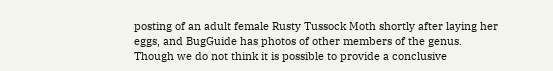posting of an adult female Rusty Tussock Moth shortly after laying her eggs, and BugGuide has photos of other members of the genus.  Though we do not think it is possible to provide a conclusive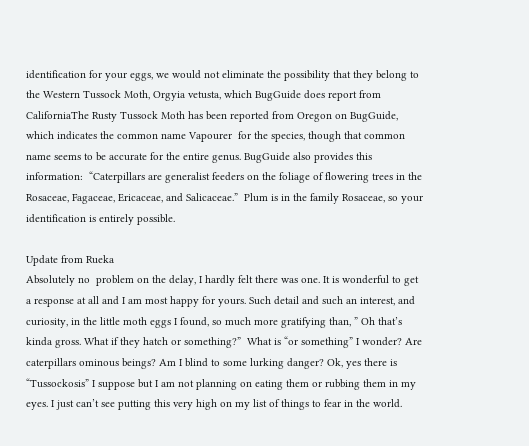identification for your eggs, we would not eliminate the possibility that they belong to the Western Tussock Moth, Orgyia vetusta, which BugGuide does report from CaliforniaThe Rusty Tussock Moth has been reported from Oregon on BugGuide, which indicates the common name Vapourer  for the species, though that common name seems to be accurate for the entire genus. BugGuide also provides this information:  “Caterpillars are generalist feeders on the foliage of flowering trees in the Rosaceae, Fagaceae, Ericaceae, and Salicaceae.”  Plum is in the family Rosaceae, so your identification is entirely possible.

Update from Rueka
Absolutely no  problem on the delay, I hardly felt there was one. It is wonderful to get a response at all and I am most happy for yours. Such detail and such an interest, and curiosity, in the little moth eggs I found, so much more gratifying than, ” Oh that’s kinda gross. What if they hatch or something?”  What is “or something” I wonder? Are caterpillars ominous beings? Am I blind to some lurking danger? Ok, yes there is “Tussockosis” I suppose but I am not planning on eating them or rubbing them in my eyes. I just can’t see putting this very high on my list of things to fear in the world.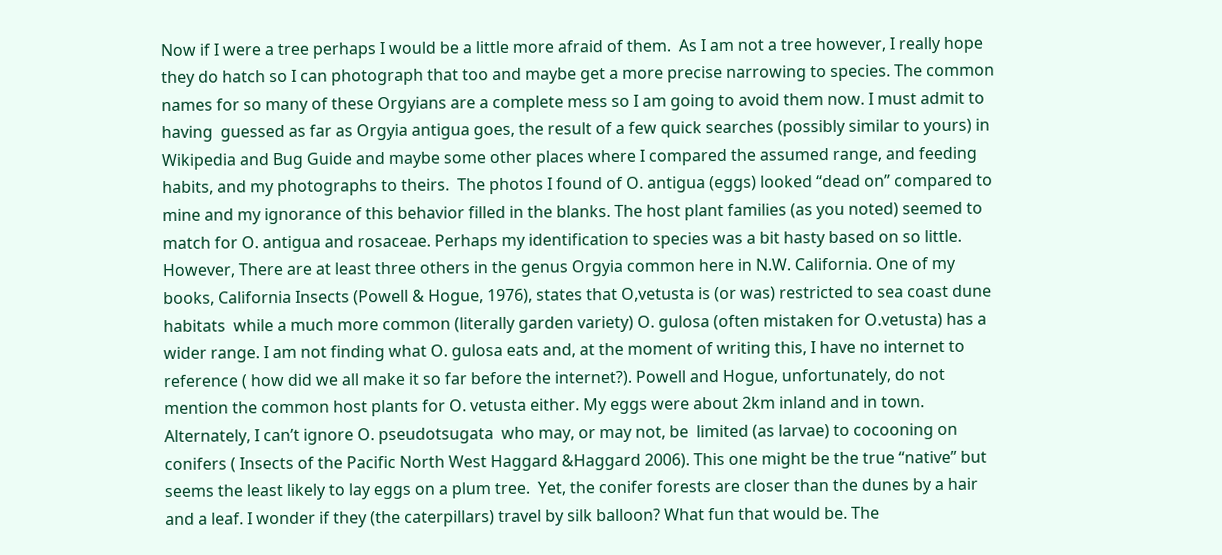Now if I were a tree perhaps I would be a little more afraid of them.  As I am not a tree however, I really hope they do hatch so I can photograph that too and maybe get a more precise narrowing to species. The common names for so many of these Orgyians are a complete mess so I am going to avoid them now. I must admit to having  guessed as far as Orgyia antigua goes, the result of a few quick searches (possibly similar to yours) in Wikipedia and Bug Guide and maybe some other places where I compared the assumed range, and feeding habits, and my photographs to theirs.  The photos I found of O. antigua (eggs) looked “dead on” compared to mine and my ignorance of this behavior filled in the blanks. The host plant families (as you noted) seemed to match for O. antigua and rosaceae. Perhaps my identification to species was a bit hasty based on so little. However, There are at least three others in the genus Orgyia common here in N.W. California. One of my books, California Insects (Powell & Hogue, 1976), states that O,vetusta is (or was) restricted to sea coast dune habitats  while a much more common (literally garden variety) O. gulosa (often mistaken for O.vetusta) has a wider range. I am not finding what O. gulosa eats and, at the moment of writing this, I have no internet to reference ( how did we all make it so far before the internet?). Powell and Hogue, unfortunately, do not mention the common host plants for O. vetusta either. My eggs were about 2km inland and in town.  Alternately, I can’t ignore O. pseudotsugata  who may, or may not, be  limited (as larvae) to cocooning on conifers ( Insects of the Pacific North West Haggard &Haggard 2006). This one might be the true “native” but seems the least likely to lay eggs on a plum tree.  Yet, the conifer forests are closer than the dunes by a hair and a leaf. I wonder if they (the caterpillars) travel by silk balloon? What fun that would be. The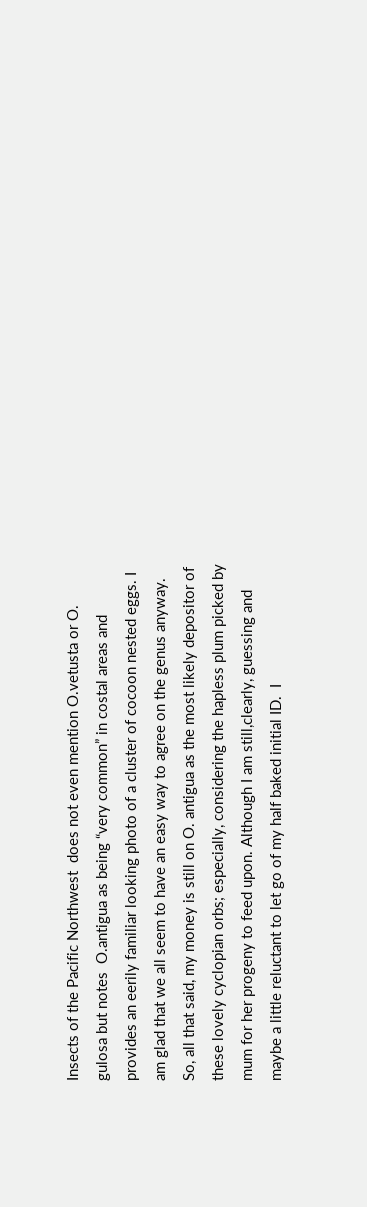Insects of the Pacific Northwest  does not even mention O.vetusta or O. gulosa but notes  O.antigua as being “very common” in costal areas and provides an eerily familiar looking photo of a cluster of cocoon nested eggs. I am glad that we all seem to have an easy way to agree on the genus anyway.  So, all that said, my money is still on O. antigua as the most likely depositor of these lovely cyclopian orbs; especially, considering the hapless plum picked by mum for her progeny to feed upon. Although I am still,clearly, guessing and maybe a little reluctant to let go of my half baked initial ID.  I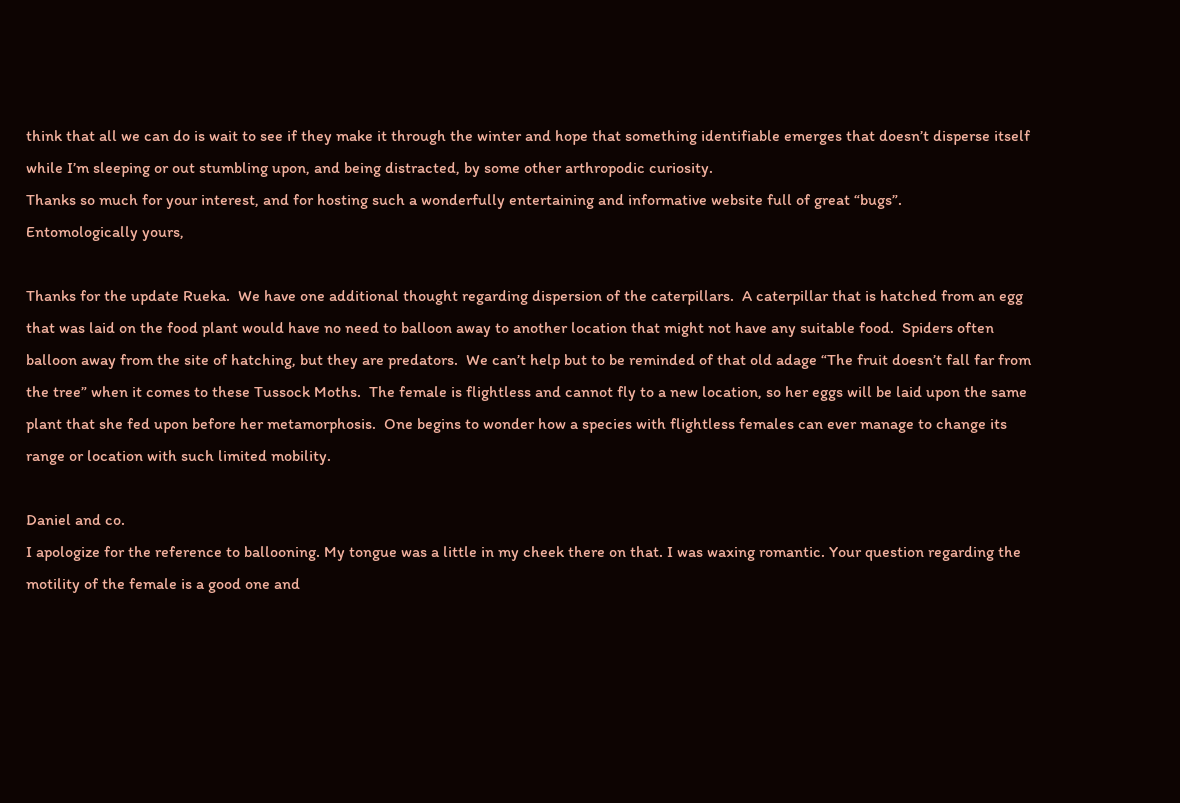think that all we can do is wait to see if they make it through the winter and hope that something identifiable emerges that doesn’t disperse itself while I’m sleeping or out stumbling upon, and being distracted, by some other arthropodic curiosity.
Thanks so much for your interest, and for hosting such a wonderfully entertaining and informative website full of great “bugs”.
Entomologically yours,

Thanks for the update Rueka.  We have one additional thought regarding dispersion of the caterpillars.  A caterpillar that is hatched from an egg that was laid on the food plant would have no need to balloon away to another location that might not have any suitable food.  Spiders often balloon away from the site of hatching, but they are predators.  We can’t help but to be reminded of that old adage “The fruit doesn’t fall far from the tree” when it comes to these Tussock Moths.  The female is flightless and cannot fly to a new location, so her eggs will be laid upon the same plant that she fed upon before her metamorphosis.  One begins to wonder how a species with flightless females can ever manage to change its range or location with such limited mobility.

Daniel and co.
I apologize for the reference to ballooning. My tongue was a little in my cheek there on that. I was waxing romantic. Your question regarding the motility of the female is a good one and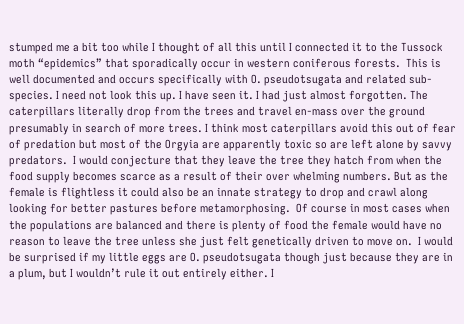stumped me a bit too while I thought of all this until I connected it to the Tussock moth “epidemics” that sporadically occur in western coniferous forests.  This is well documented and occurs specifically with O. pseudotsugata and related sub-species. I need not look this up. I have seen it. I had just almost forgotten. The caterpillars literally drop from the trees and travel en-mass over the ground presumably in search of more trees. I think most caterpillars avoid this out of fear of predation but most of the Orgyia are apparently toxic so are left alone by savvy predators.  I would conjecture that they leave the tree they hatch from when the food supply becomes scarce as a result of their over whelming numbers. But as the female is flightless it could also be an innate strategy to drop and crawl along looking for better pastures before metamorphosing.  Of course in most cases when the populations are balanced and there is plenty of food the female would have no reason to leave the tree unless she just felt genetically driven to move on.  I would be surprised if my little eggs are O. pseudotsugata though just because they are in a plum, but I wouldn’t rule it out entirely either. I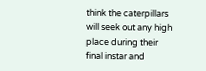think the caterpillars will seek out any high place during their final instar and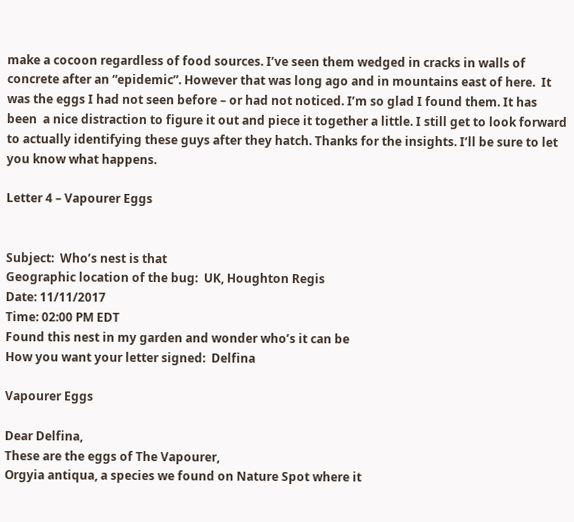make a cocoon regardless of food sources. I’ve seen them wedged in cracks in walls of concrete after an “epidemic”. However that was long ago and in mountains east of here.  It was the eggs I had not seen before – or had not noticed. I’m so glad I found them. It has been  a nice distraction to figure it out and piece it together a little. I still get to look forward to actually identifying these guys after they hatch. Thanks for the insights. I’ll be sure to let you know what happens.

Letter 4 – Vapourer Eggs


Subject:  Who’s nest is that
Geographic location of the bug:  UK, Houghton Regis
Date: 11/11/2017
Time: 02:00 PM EDT
Found this nest in my garden and wonder who’s it can be
How you want your letter signed:  Delfina

Vapourer Eggs

Dear Delfina,
These are the eggs of The Vapourer,
Orgyia antiqua, a species we found on Nature Spot where it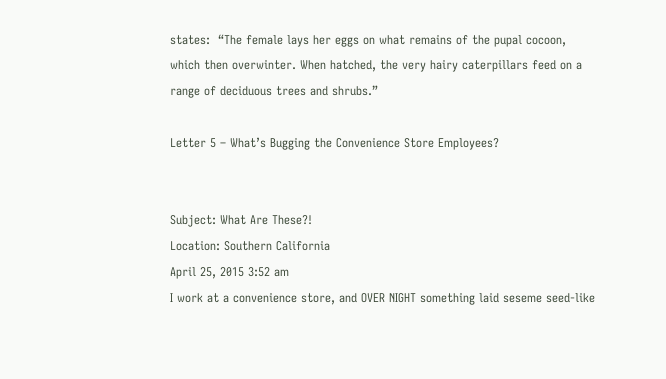states:  “The female lays her eggs on what remains of the pupal cocoon, which then overwinter. When hatched, the very hairy caterpillars feed on a range of deciduous trees and shrubs.”

Letter 5 – What’s Bugging the Convenience Store Employees?


Subject: What Are These?!
Location: Southern California
April 25, 2015 3:52 am
I work at a convenience store, and OVER NIGHT something laid seseme seed-like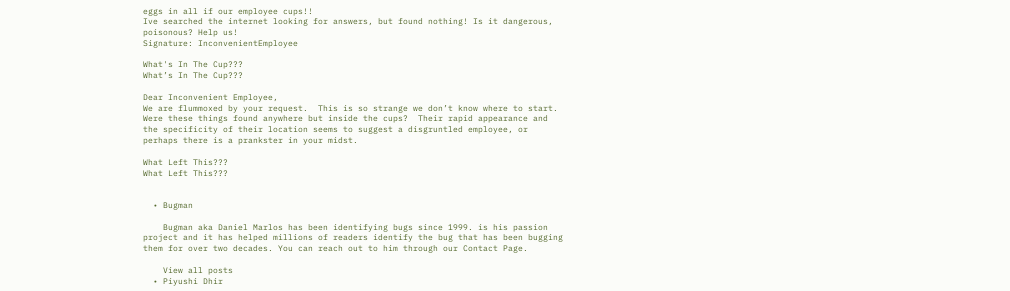eggs in all if our employee cups!!
Ive searched the internet looking for answers, but found nothing! Is it dangerous, poisonous? Help us!
Signature: InconvenientEmployee

What's In The Cup???
What’s In The Cup???

Dear Inconvenient Employee,
We are flummoxed by your request.  This is so strange we don’t know where to start.  Were these things found anywhere but inside the cups?  Their rapid appearance and the specificity of their location seems to suggest a disgruntled employee, or perhaps there is a prankster in your midst.

What Left This???
What Left This???


  • Bugman

    Bugman aka Daniel Marlos has been identifying bugs since 1999. is his passion project and it has helped millions of readers identify the bug that has been bugging them for over two decades. You can reach out to him through our Contact Page.

    View all posts
  • Piyushi Dhir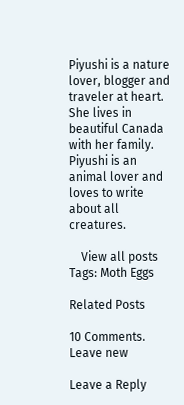Piyushi is a nature lover, blogger and traveler at heart. She lives in beautiful Canada with her family. Piyushi is an animal lover and loves to write about all creatures.

    View all posts
Tags: Moth Eggs

Related Posts

10 Comments. Leave new

Leave a Reply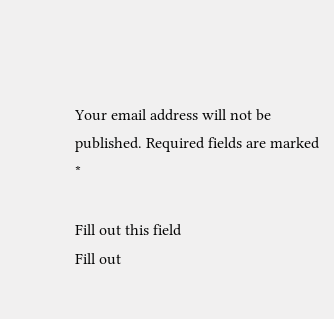Your email address will not be published. Required fields are marked *

Fill out this field
Fill out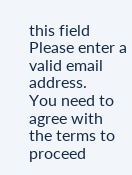this field
Please enter a valid email address.
You need to agree with the terms to proceed